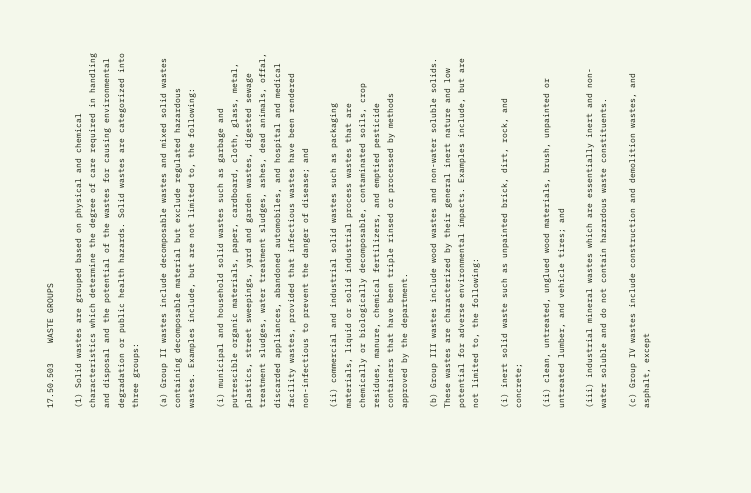17.50.503    WASTE GROUPS

(1) Solid wastes are grouped based on physical and chemical characteristics which determine the degree of care required in handling and disposal and the potential of the wastes for causing environmental degradation or public health hazards. Solid wastes are categorized into three groups:

(a) Group II wastes include decomposable wastes and mixed solid wastes containing decomposable material but exclude regulated hazardous wastes. Examples include, but are not limited to, the following:

(i) municipal and household solid wastes such as garbage and putrescible organic materials, paper, cardboard, cloth, glass, metal, plastics, street sweepings, yard and garden wastes, digested sewage treatment sludges, water treatment sludges, ashes, dead animals, offal, discarded appliances, abandoned automobiles, and hospital and medical facility wastes, provided that infectious wastes have been rendered non-infectious to prevent the danger of disease; and

(ii) commercial and industrial solid wastes such as packaging materials, liquid or solid industrial process wastes that are chemically or biologically decomposable, contaminated soils, crop residues, manure, chemical fertilizers, and emptied pesticide containers that have been triple rinsed or processed by methods approved by the department.

(b) Group III wastes include wood wastes and non-water soluble solids. These wastes are characterized by their general inert nature and low potential for adverse environmental impacts. Examples include, but are not limited to, the following:

(i) inert solid waste such as unpainted brick, dirt, rock, and concrete;

(ii) clean, untreated, unglued wood materials, brush, unpainted or untreated lumber, and vehicle tires; and

(iii) industrial mineral wastes which are essentially inert and non-water soluble and do not contain hazardous waste constituents.

(c) Group IV wastes include construction and demolition wastes, and asphalt, except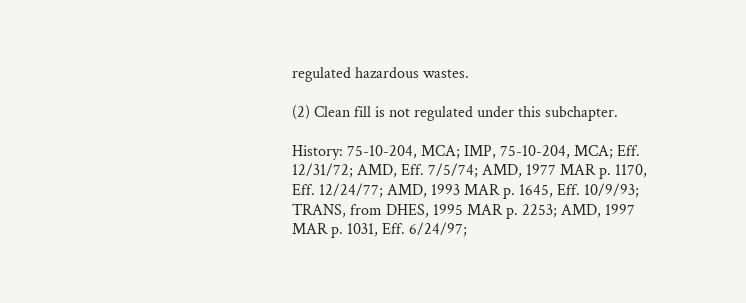regulated hazardous wastes.

(2) Clean fill is not regulated under this subchapter.

History: 75-10-204, MCA; IMP, 75-10-204, MCA; Eff. 12/31/72; AMD, Eff. 7/5/74; AMD, 1977 MAR p. 1170, Eff. 12/24/77; AMD, 1993 MAR p. 1645, Eff. 10/9/93; TRANS, from DHES, 1995 MAR p. 2253; AMD, 1997 MAR p. 1031, Eff. 6/24/97;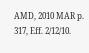AMD, 2010 MAR p. 317, Eff. 2/12/10.